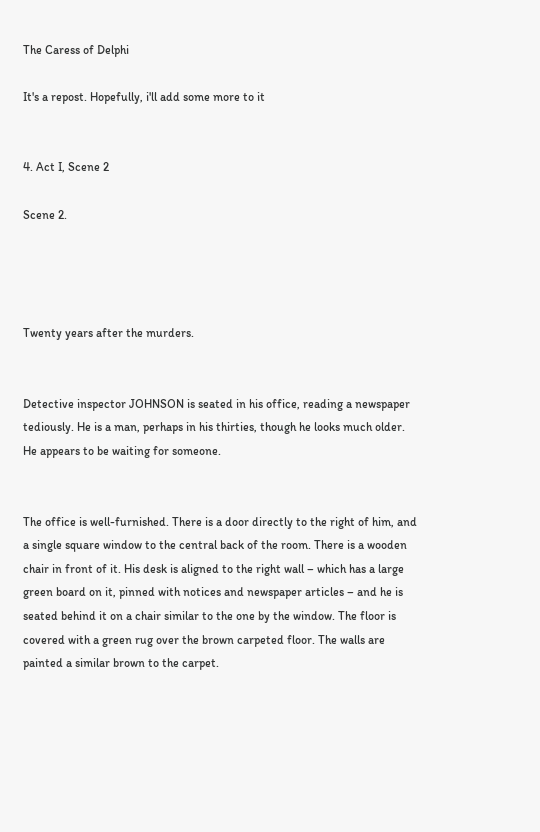The Caress of Delphi

It's a repost. Hopefully, i'll add some more to it


4. Act I, Scene 2

Scene 2.




Twenty years after the murders.


Detective inspector JOHNSON is seated in his office, reading a newspaper tediously. He is a man, perhaps in his thirties, though he looks much older. He appears to be waiting for someone.


The office is well-furnished. There is a door directly to the right of him, and a single square window to the central back of the room. There is a wooden chair in front of it. His desk is aligned to the right wall – which has a large green board on it, pinned with notices and newspaper articles – and he is seated behind it on a chair similar to the one by the window. The floor is covered with a green rug over the brown carpeted floor. The walls are painted a similar brown to the carpet.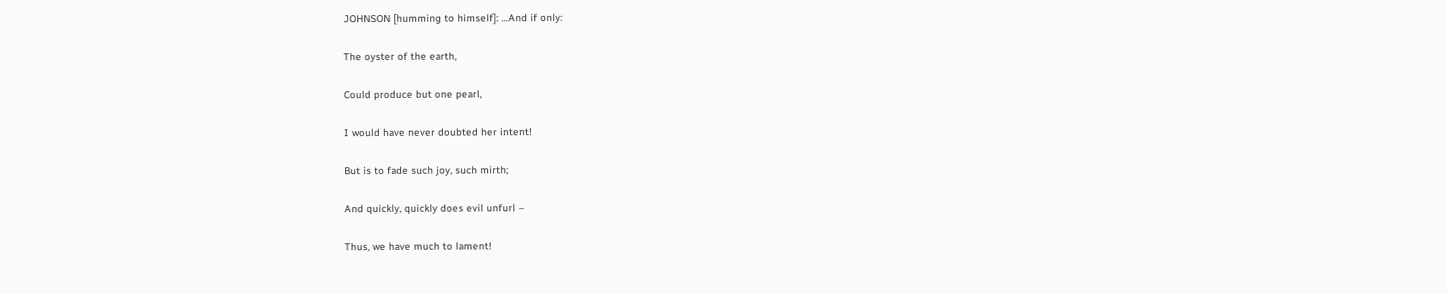JOHNSON [humming to himself]: …And if only:

The oyster of the earth,

Could produce but one pearl,

I would have never doubted her intent!

But is to fade such joy, such mirth;

And quickly, quickly does evil unfurl –

Thus, we have much to lament!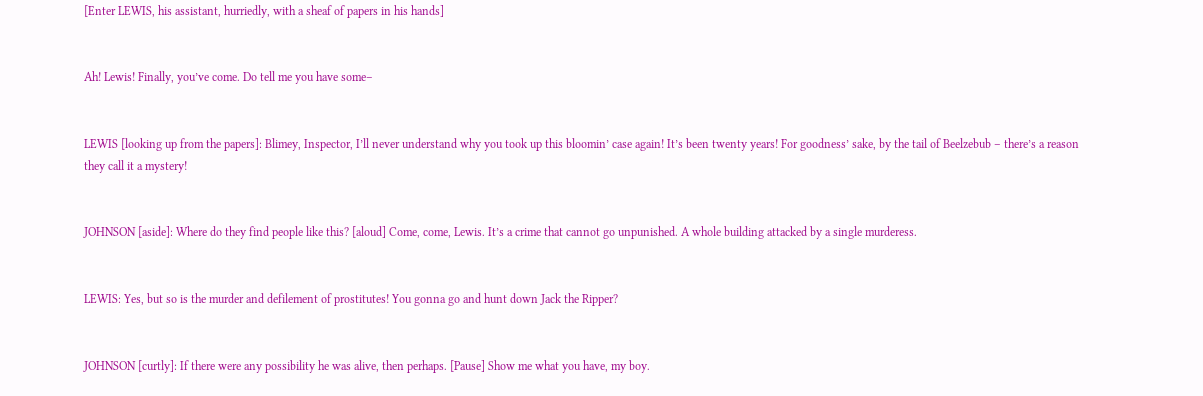[Enter LEWIS, his assistant, hurriedly, with a sheaf of papers in his hands]


Ah! Lewis! Finally, you’ve come. Do tell me you have some–


LEWIS [looking up from the papers]: Blimey, Inspector, I’ll never understand why you took up this bloomin’ case again! It’s been twenty years! For goodness’ sake, by the tail of Beelzebub – there’s a reason they call it a mystery!


JOHNSON [aside]: Where do they find people like this? [aloud] Come, come, Lewis. It’s a crime that cannot go unpunished. A whole building attacked by a single murderess.


LEWIS: Yes, but so is the murder and defilement of prostitutes! You gonna go and hunt down Jack the Ripper?


JOHNSON [curtly]: If there were any possibility he was alive, then perhaps. [Pause] Show me what you have, my boy.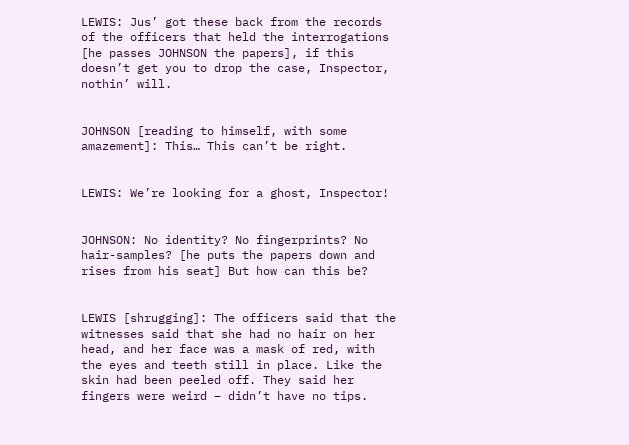LEWIS: Jus’ got these back from the records of the officers that held the interrogations [he passes JOHNSON the papers], if this doesn’t get you to drop the case, Inspector, nothin’ will.


JOHNSON [reading to himself, with some amazement]: This… This can’t be right.


LEWIS: We’re looking for a ghost, Inspector!


JOHNSON: No identity? No fingerprints? No hair-samples? [he puts the papers down and rises from his seat] But how can this be?


LEWIS [shrugging]: The officers said that the witnesses said that she had no hair on her head, and her face was a mask of red, with the eyes and teeth still in place. Like the skin had been peeled off. They said her fingers were weird – didn’t have no tips.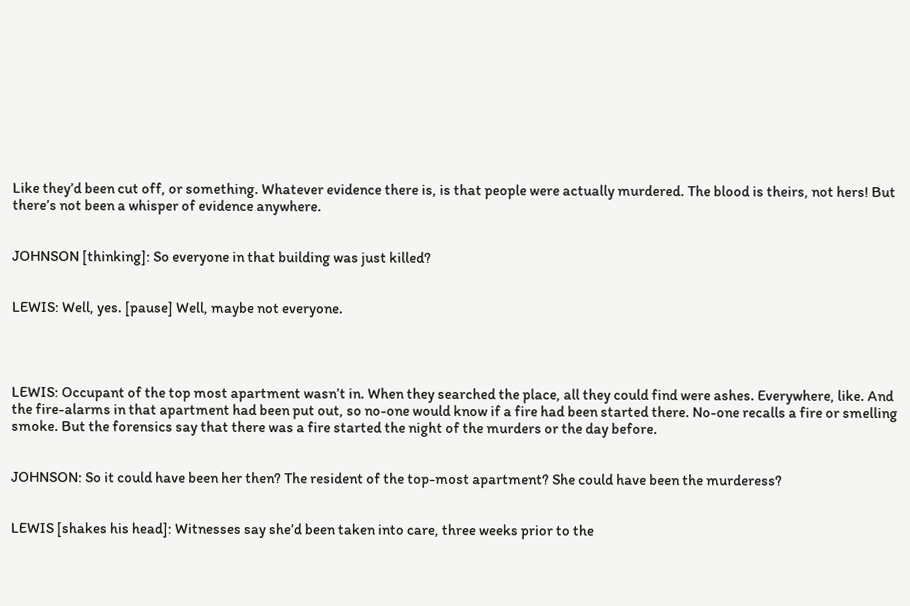Like they’d been cut off, or something. Whatever evidence there is, is that people were actually murdered. The blood is theirs, not hers! But there’s not been a whisper of evidence anywhere.


JOHNSON [thinking]: So everyone in that building was just killed?


LEWIS: Well, yes. [pause] Well, maybe not everyone.




LEWIS: Occupant of the top most apartment wasn’t in. When they searched the place, all they could find were ashes. Everywhere, like. And the fire-alarms in that apartment had been put out, so no-one would know if a fire had been started there. No-one recalls a fire or smelling smoke. But the forensics say that there was a fire started the night of the murders or the day before.


JOHNSON: So it could have been her then? The resident of the top-most apartment? She could have been the murderess?


LEWIS [shakes his head]: Witnesses say she’d been taken into care, three weeks prior to the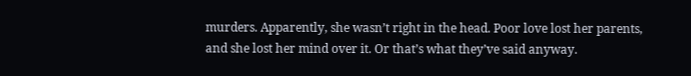murders. Apparently, she wasn’t right in the head. Poor love lost her parents, and she lost her mind over it. Or that’s what they’ve said anyway.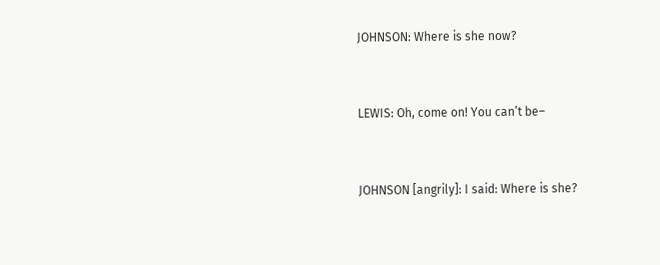JOHNSON: Where is she now?


LEWIS: Oh, come on! You can’t be–


JOHNSON [angrily]: I said: Where is she?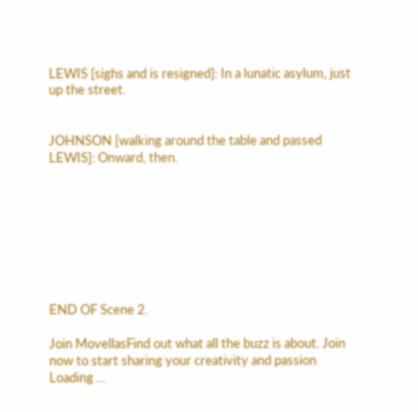LEWIS [sighs and is resigned]: In a lunatic asylum, just up the street.


JOHNSON [walking around the table and passed LEWIS]: Onward, then.








END OF Scene 2.

Join MovellasFind out what all the buzz is about. Join now to start sharing your creativity and passion
Loading ...